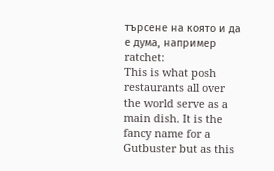търсене на която и да е дума, например ratchet:
This is what posh restaurants all over the world serve as a main dish. It is the fancy name for a Gutbuster but as this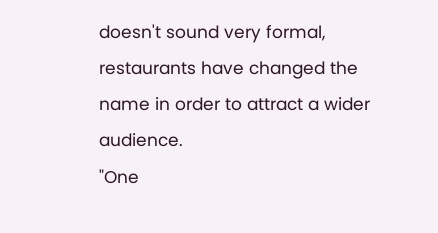doesn't sound very formal, restaurants have changed the name in order to attract a wider audience.
"One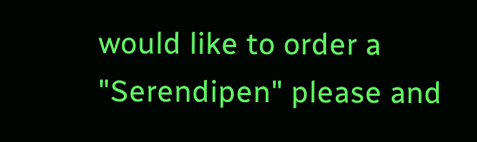would like to order a "Serendipen" please and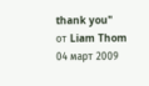thank you"
от Liam Thom 04 март 2009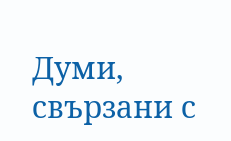Думи, свързани с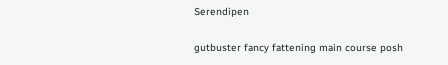Serendipen

gutbuster fancy fattening main course posh